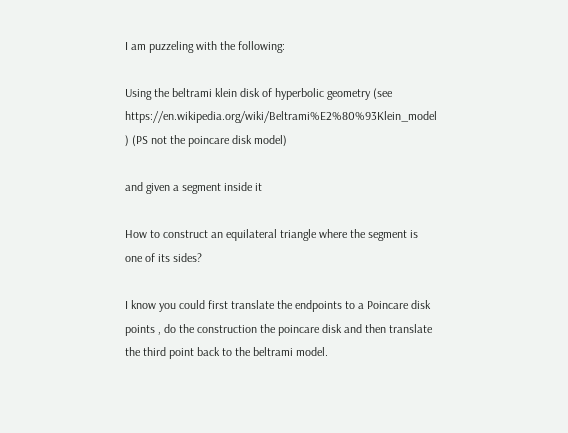I am puzzeling with the following:

Using the beltrami klein disk of hyperbolic geometry (see https://en.wikipedia.org/wiki/Beltrami%E2%80%93Klein_model ) (PS not the poincare disk model)

and given a segment inside it

How to construct an equilateral triangle where the segment is one of its sides?

I know you could first translate the endpoints to a Poincare disk points , do the construction the poincare disk and then translate the third point back to the beltrami model.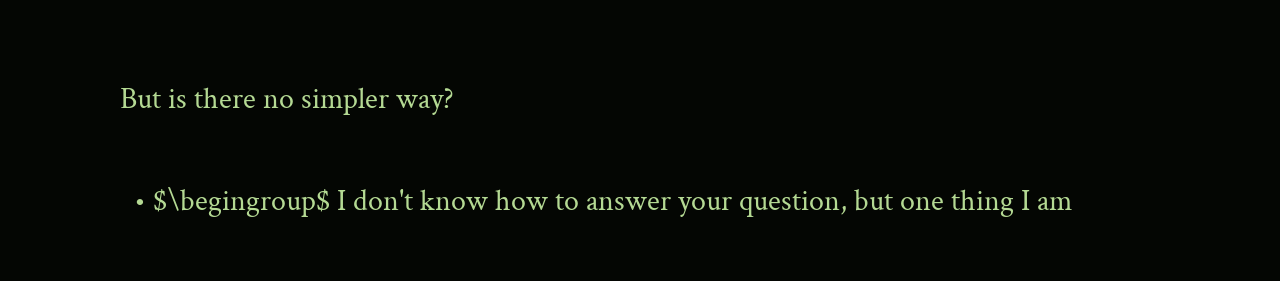But is there no simpler way?

  • $\begingroup$ I don't know how to answer your question, but one thing I am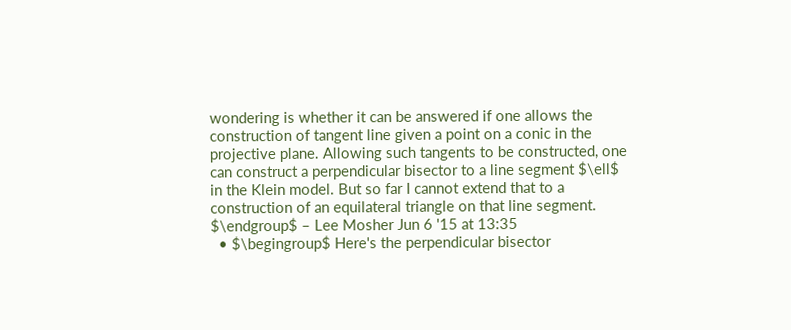wondering is whether it can be answered if one allows the construction of tangent line given a point on a conic in the projective plane. Allowing such tangents to be constructed, one can construct a perpendicular bisector to a line segment $\ell$ in the Klein model. But so far I cannot extend that to a construction of an equilateral triangle on that line segment. $\endgroup$ – Lee Mosher Jun 6 '15 at 13:35
  • $\begingroup$ Here's the perpendicular bisector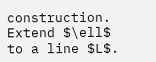construction. Extend $\ell$ to a line $L$.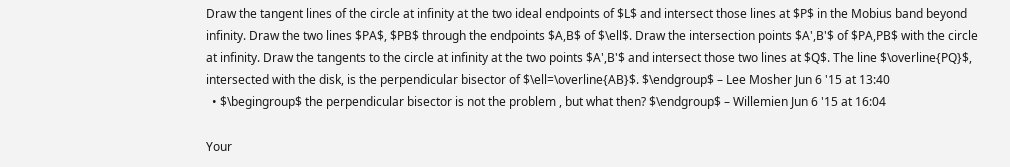Draw the tangent lines of the circle at infinity at the two ideal endpoints of $L$ and intersect those lines at $P$ in the Mobius band beyond infinity. Draw the two lines $PA$, $PB$ through the endpoints $A,B$ of $\ell$. Draw the intersection points $A',B'$ of $PA,PB$ with the circle at infinity. Draw the tangents to the circle at infinity at the two points $A',B'$ and intersect those two lines at $Q$. The line $\overline{PQ}$, intersected with the disk, is the perpendicular bisector of $\ell=\overline{AB}$. $\endgroup$ – Lee Mosher Jun 6 '15 at 13:40
  • $\begingroup$ the perpendicular bisector is not the problem , but what then? $\endgroup$ – Willemien Jun 6 '15 at 16:04

Your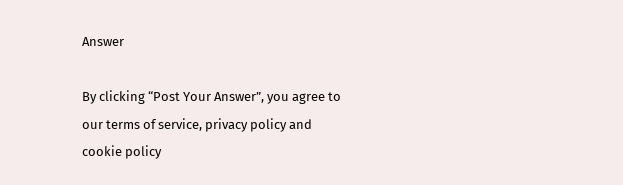Answer

By clicking “Post Your Answer”, you agree to our terms of service, privacy policy and cookie policy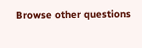Browse other questions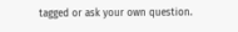tagged or ask your own question.